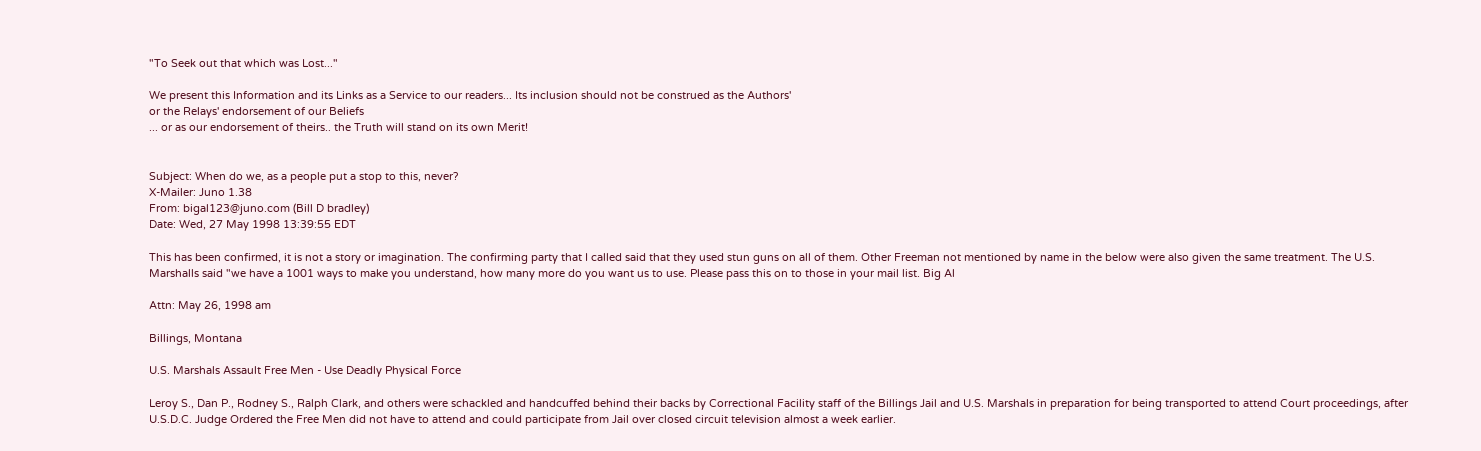"To Seek out that which was Lost..."

We present this Information and its Links as a Service to our readers... Its inclusion should not be construed as the Authors'
or the Relays' endorsement of our Beliefs
... or as our endorsement of theirs.. the Truth will stand on its own Merit!


Subject: When do we, as a people put a stop to this, never?
X-Mailer: Juno 1.38
From: bigal123@juno.com (Bill D bradley)
Date: Wed, 27 May 1998 13:39:55 EDT

This has been confirmed, it is not a story or imagination. The confirming party that I called said that they used stun guns on all of them. Other Freeman not mentioned by name in the below were also given the same treatment. The U.S. Marshalls said "we have a 1001 ways to make you understand, how many more do you want us to use. Please pass this on to those in your mail list. Big Al

Attn: May 26, 1998 am

Billings, Montana

U.S. Marshals Assault Free Men - Use Deadly Physical Force

Leroy S., Dan P., Rodney S., Ralph Clark, and others were schackled and handcuffed behind their backs by Correctional Facility staff of the Billings Jail and U.S. Marshals in preparation for being transported to attend Court proceedings, after U.S.D.C. Judge Ordered the Free Men did not have to attend and could participate from Jail over closed circuit television almost a week earlier.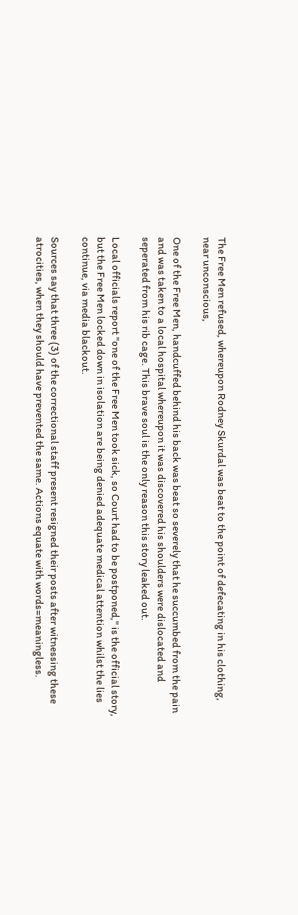The Free Men refused, whereupon Rodney Skurdal was beat to the point of defecating in his clothing, near unconscious,

One of the Free Men, handcuffed behind his back was beat so severely that he succumbed from the pain and was taken to a local hospital whereupon it was discovered his shoulders were dislocated and seperated from his rib cage. This brave soul is the only reason this story leaked out.

Local officials report "one of the Free Men took sick, so Court had to be postponed," is the official story, but the Free Men locked down in isolation are being denied adequate medical attention whilst the lies continue, via media blackout.

Sources say that three (3) of the correctional staff present resigned their posts after witnessing these atrocities, when they should have prevented the same. Actions equate with words=meaningless.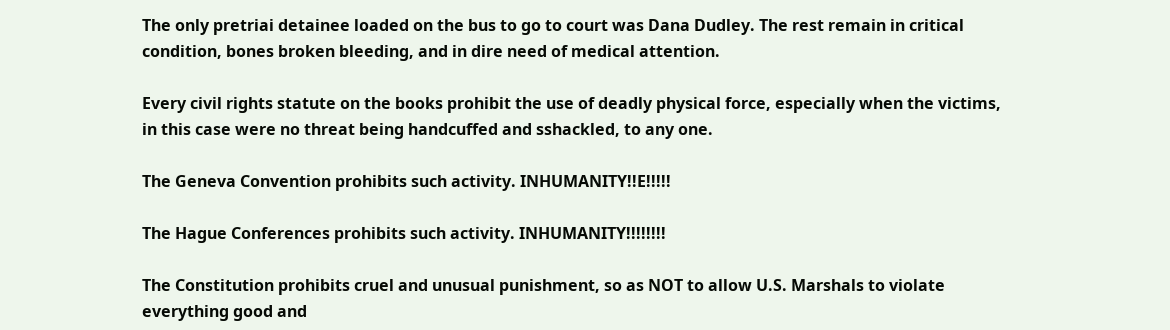The only pretriai detainee loaded on the bus to go to court was Dana Dudley. The rest remain in critical condition, bones broken bleeding, and in dire need of medical attention.

Every civil rights statute on the books prohibit the use of deadly physical force, especially when the victims, in this case were no threat being handcuffed and sshackled, to any one.

The Geneva Convention prohibits such activity. INHUMANITY!!E!!!!!

The Hague Conferences prohibits such activity. INHUMANITY!!!!!!!!

The Constitution prohibits cruel and unusual punishment, so as NOT to allow U.S. Marshals to violate everything good and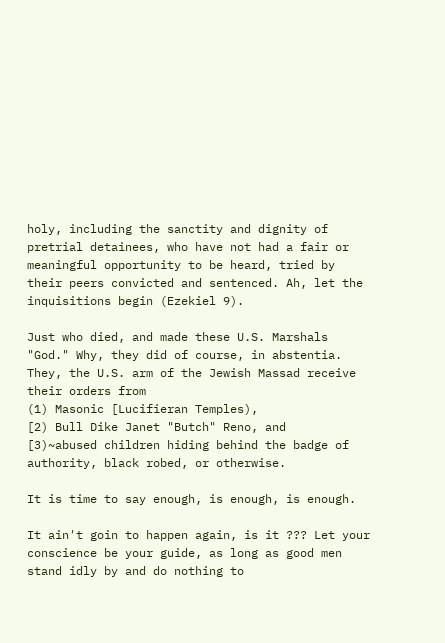holy, including the sanctity and dignity of pretrial detainees, who have not had a fair or meaningful opportunity to be heard, tried by their peers convicted and sentenced. Ah, let the inquisitions begin (Ezekiel 9).

Just who died, and made these U.S. Marshals "God." Why, they did of course, in abstentia. They, the U.S. arm of the Jewish Massad receive their orders from
(1) Masonic [Lucifieran Temples),
[2) Bull Dike Janet "Butch" Reno, and
[3)~abused children hiding behind the badge of authority, black robed, or otherwise.

It is time to say enough, is enough, is enough.

It ain't goin to happen again, is it ??? Let your conscience be your guide, as long as good men stand idly by and do nothing to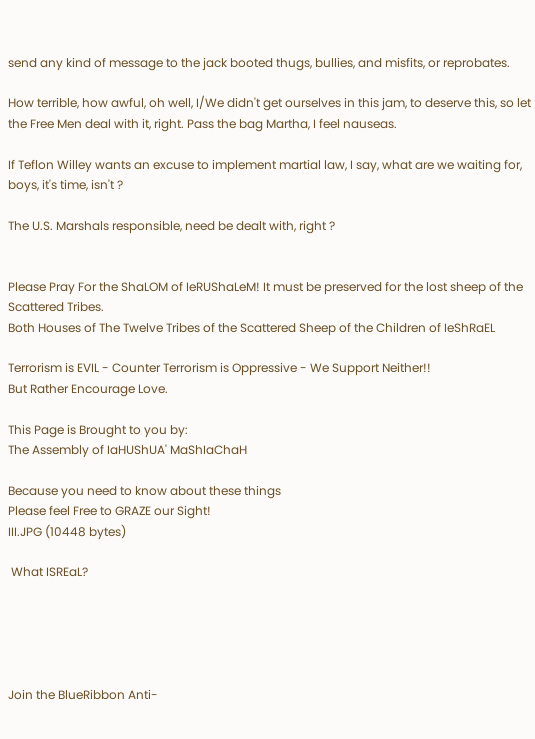send any kind of message to the jack booted thugs, bullies, and misfits, or reprobates.

How terrible, how awful, oh well, I/We didn't get ourselves in this jam, to deserve this, so let the Free Men deal with it, right. Pass the bag Martha, I feel nauseas.

If Teflon Willey wants an excuse to implement martial law, I say, what are we waiting for, boys, it's time, isn't ?

The U.S. Marshals responsible, need be dealt with, right ?


Please Pray For the ShaLOM of IeRUShaLeM! It must be preserved for the lost sheep of the Scattered Tribes.
Both Houses of The Twelve Tribes of the Scattered Sheep of the Children of IeShRaEL

Terrorism is EVIL - Counter Terrorism is Oppressive - We Support Neither!!
But Rather Encourage Love.

This Page is Brought to you by:
The Assembly of IaHUShUA' MaShIaChaH

Because you need to know about these things
Please feel Free to GRAZE our Sight!
III.JPG (10448 bytes)

 What ISREaL?





Join the BlueRibbon Anti-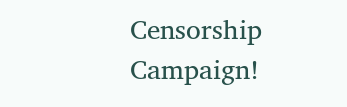Censorship Campaign!